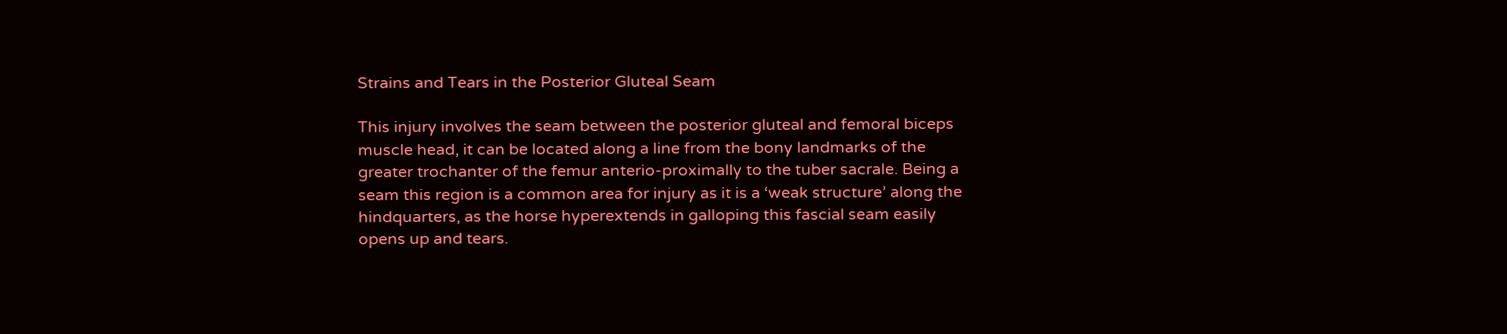Strains and Tears in the Posterior Gluteal Seam

This injury involves the seam between the posterior gluteal and femoral biceps muscle head, it can be located along a line from the bony landmarks of the greater trochanter of the femur anterio-proximally to the tuber sacrale. Being a seam this region is a common area for injury as it is a ‘weak structure’ along the hindquarters, as the horse hyperextends in galloping this fascial seam easily opens up and tears.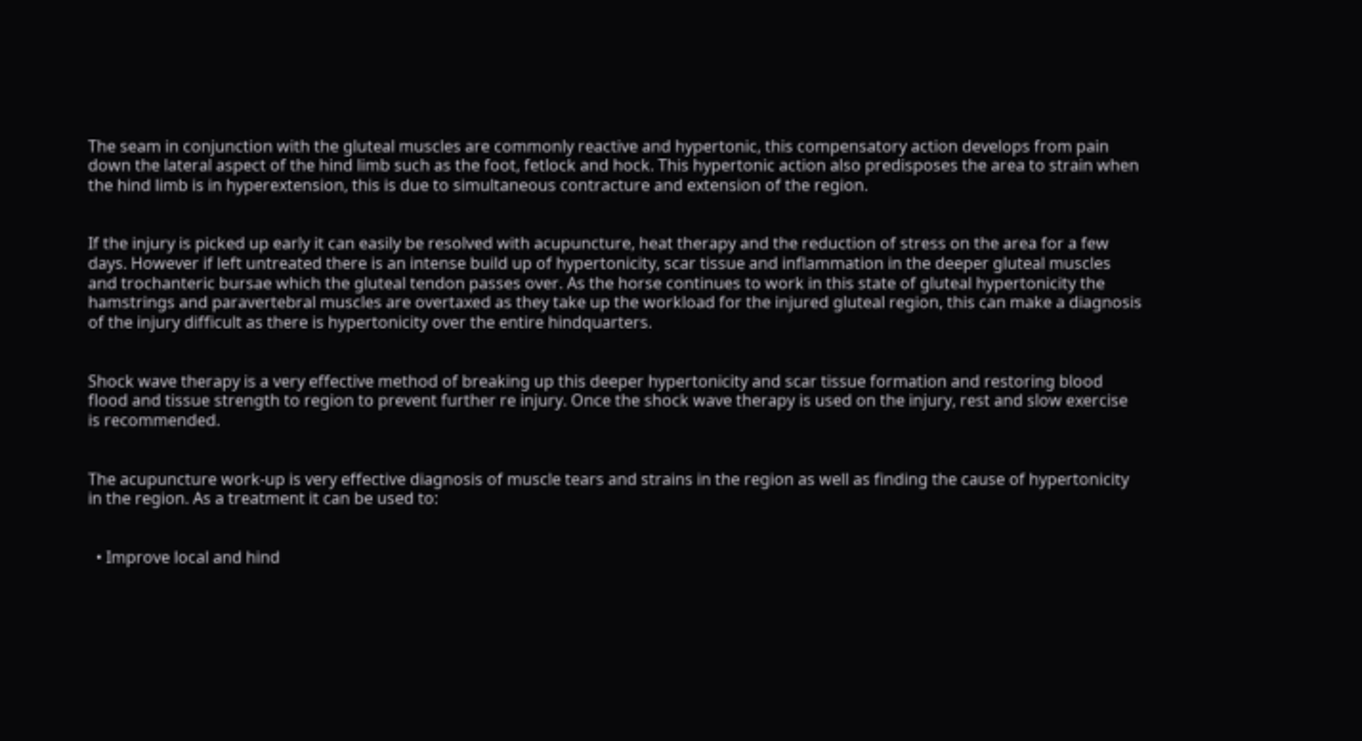The seam in conjunction with the gluteal muscles are commonly reactive and hypertonic, this compensatory action develops from pain down the lateral aspect of the hind limb such as the foot, fetlock and hock. This hypertonic action also predisposes the area to strain when the hind limb is in hyperextension, this is due to simultaneous contracture and extension of the region.


If the injury is picked up early it can easily be resolved with acupuncture, heat therapy and the reduction of stress on the area for a few days. However if left untreated there is an intense build up of hypertonicity, scar tissue and inflammation in the deeper gluteal muscles and trochanteric bursae which the gluteal tendon passes over. As the horse continues to work in this state of gluteal hypertonicity the hamstrings and paravertebral muscles are overtaxed as they take up the workload for the injured gluteal region, this can make a diagnosis of the injury difficult as there is hypertonicity over the entire hindquarters.


Shock wave therapy is a very effective method of breaking up this deeper hypertonicity and scar tissue formation and restoring blood flood and tissue strength to region to prevent further re injury. Once the shock wave therapy is used on the injury, rest and slow exercise is recommended.


The acupuncture work-up is very effective diagnosis of muscle tears and strains in the region as well as finding the cause of hypertonicity in the region. As a treatment it can be used to:


  • Improve local and hind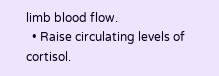limb blood flow.
  • Raise circulating levels of cortisol.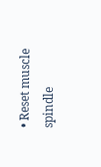• Reset muscle spindle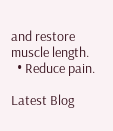and restore muscle length.
  • Reduce pain.

Latest Blog